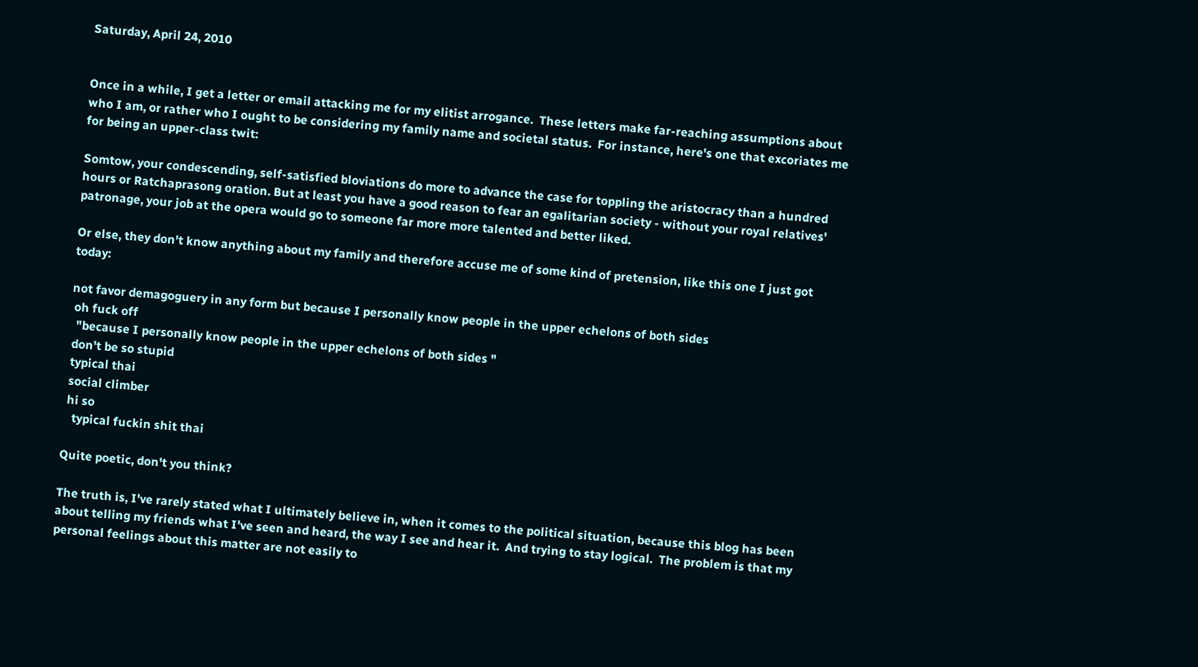Saturday, April 24, 2010


Once in a while, I get a letter or email attacking me for my elitist arrogance.  These letters make far-reaching assumptions about who I am, or rather who I ought to be considering my family name and societal status.  For instance, here's one that excoriates me for being an upper-class twit:

Somtow, your condescending, self-satisfied bloviations do more to advance the case for toppling the aristocracy than a hundred hours or Ratchaprasong oration. But at least you have a good reason to fear an egalitarian society - without your royal relatives' patronage, your job at the opera would go to someone far more more talented and better liked.

Or else, they don't know anything about my family and therefore accuse me of some kind of pretension, like this one I just got today:

not favor demagoguery in any form but because I personally know people in the upper echelons of both sides
 oh fuck off
  "because I personally know people in the upper echelons of both sides "
 don't be so stupid
 typical thai
 social climber
 hi so
   typical fuckin shit thai

Quite poetic, don't you think?

The truth is, I've rarely stated what I ultimately believe in, when it comes to the political situation, because this blog has been about telling my friends what I've seen and heard, the way I see and hear it.  And trying to stay logical.  The problem is that my personal feelings about this matter are not easily to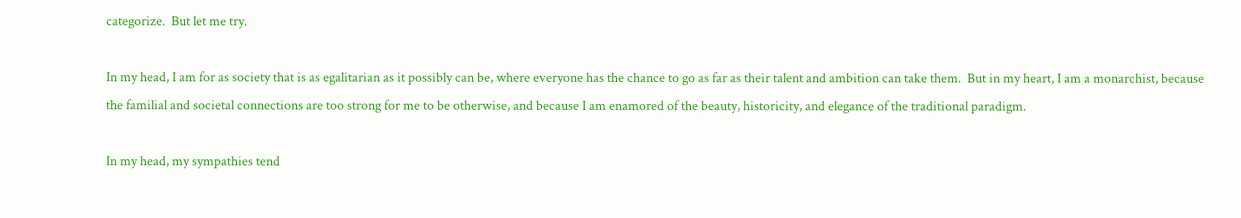categorize.  But let me try.

In my head, I am for as society that is as egalitarian as it possibly can be, where everyone has the chance to go as far as their talent and ambition can take them.  But in my heart, I am a monarchist, because the familial and societal connections are too strong for me to be otherwise, and because I am enamored of the beauty, historicity, and elegance of the traditional paradigm.

In my head, my sympathies tend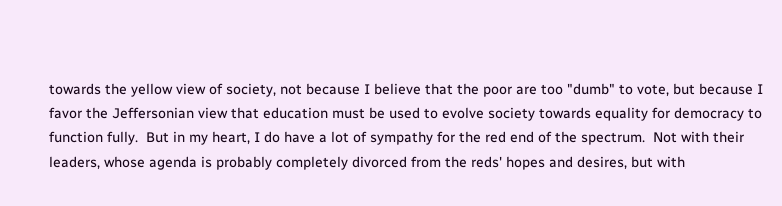towards the yellow view of society, not because I believe that the poor are too "dumb" to vote, but because I favor the Jeffersonian view that education must be used to evolve society towards equality for democracy to function fully.  But in my heart, I do have a lot of sympathy for the red end of the spectrum.  Not with their leaders, whose agenda is probably completely divorced from the reds' hopes and desires, but with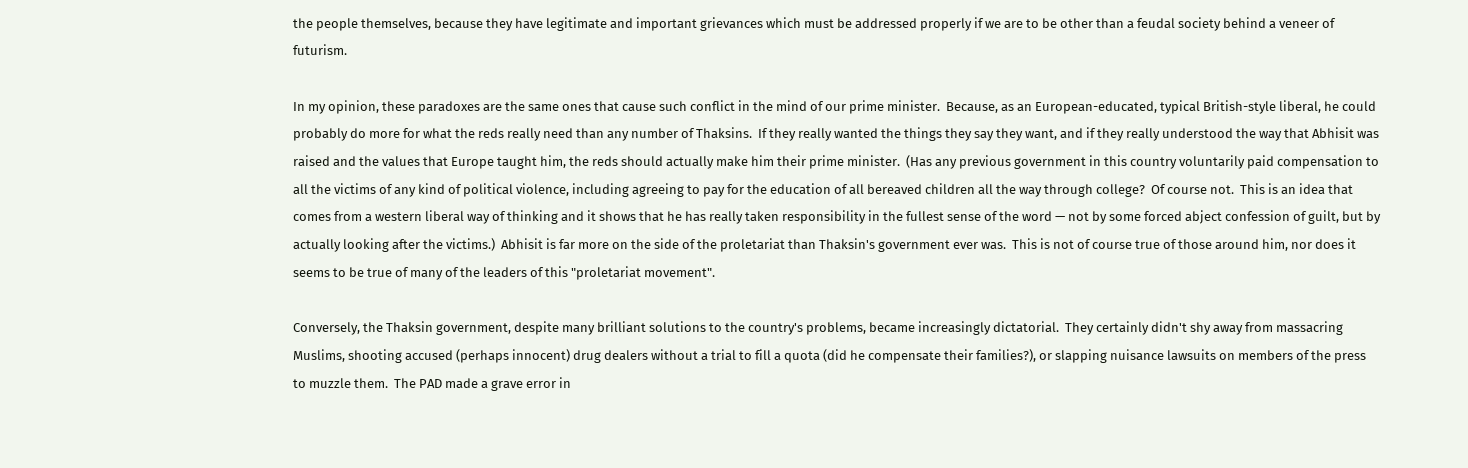the people themselves, because they have legitimate and important grievances which must be addressed properly if we are to be other than a feudal society behind a veneer of futurism.

In my opinion, these paradoxes are the same ones that cause such conflict in the mind of our prime minister.  Because, as an European-educated, typical British-style liberal, he could probably do more for what the reds really need than any number of Thaksins.  If they really wanted the things they say they want, and if they really understood the way that Abhisit was raised and the values that Europe taught him, the reds should actually make him their prime minister.  (Has any previous government in this country voluntarily paid compensation to all the victims of any kind of political violence, including agreeing to pay for the education of all bereaved children all the way through college?  Of course not.  This is an idea that comes from a western liberal way of thinking and it shows that he has really taken responsibility in the fullest sense of the word — not by some forced abject confession of guilt, but by actually looking after the victims.)  Abhisit is far more on the side of the proletariat than Thaksin's government ever was.  This is not of course true of those around him, nor does it seems to be true of many of the leaders of this "proletariat movement".

Conversely, the Thaksin government, despite many brilliant solutions to the country's problems, became increasingly dictatorial.  They certainly didn't shy away from massacring Muslims, shooting accused (perhaps innocent) drug dealers without a trial to fill a quota (did he compensate their families?), or slapping nuisance lawsuits on members of the press to muzzle them.  The PAD made a grave error in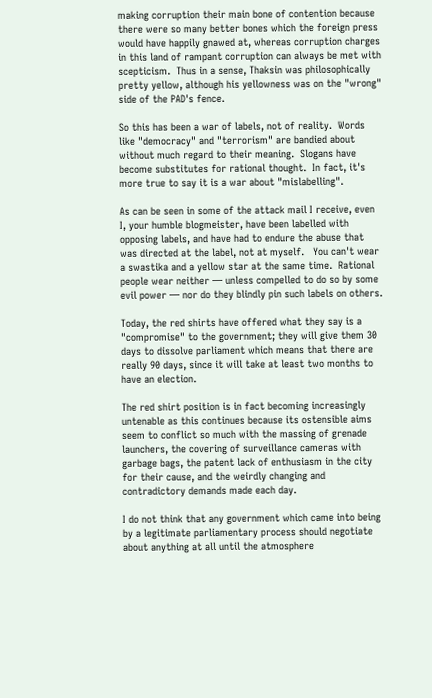making corruption their main bone of contention because there were so many better bones which the foreign press would have happily gnawed at, whereas corruption charges in this land of rampant corruption can always be met with scepticism.  Thus in a sense, Thaksin was philosophically pretty yellow, although his yellowness was on the "wrong" side of the PAD's fence.

So this has been a war of labels, not of reality.  Words like "democracy" and "terrorism" are bandied about without much regard to their meaning.  Slogans have become substitutes for rational thought.  In fact, it's more true to say it is a war about "mislabelling".

As can be seen in some of the attack mail I receive, even I, your humble blogmeister, have been labelled with opposing labels, and have had to endure the abuse that was directed at the label, not at myself.   You can't wear a swastika and a yellow star at the same time.  Rational people wear neither — unless compelled to do so by some evil power — nor do they blindly pin such labels on others.

Today, the red shirts have offered what they say is a "compromise" to the government; they will give them 30 days to dissolve parliament which means that there are really 90 days, since it will take at least two months to have an election.

The red shirt position is in fact becoming increasingly untenable as this continues because its ostensible aims seem to conflict so much with the massing of grenade launchers, the covering of surveillance cameras with garbage bags, the patent lack of enthusiasm in the city for their cause, and the weirdly changing and contradictory demands made each day.

I do not think that any government which came into being by a legitimate parliamentary process should negotiate about anything at all until the atmosphere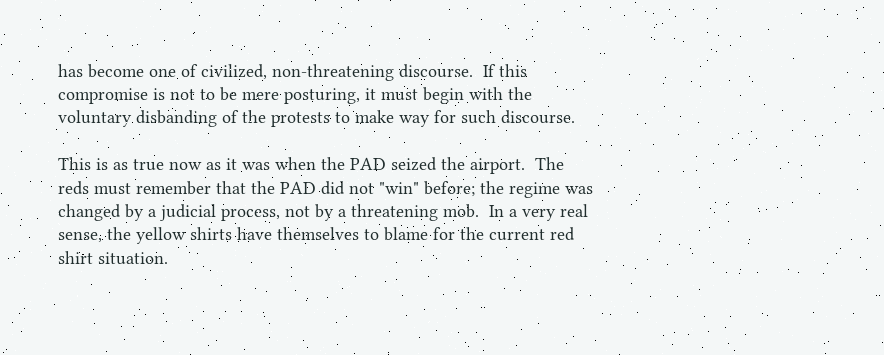has become one of civilized, non-threatening discourse.  If this compromise is not to be mere posturing, it must begin with the voluntary disbanding of the protests to make way for such discourse.

This is as true now as it was when the PAD seized the airport.  The reds must remember that the PAD did not "win" before; the regime was changed by a judicial process, not by a threatening mob.  In a very real sense, the yellow shirts have themselves to blame for the current red shirt situation.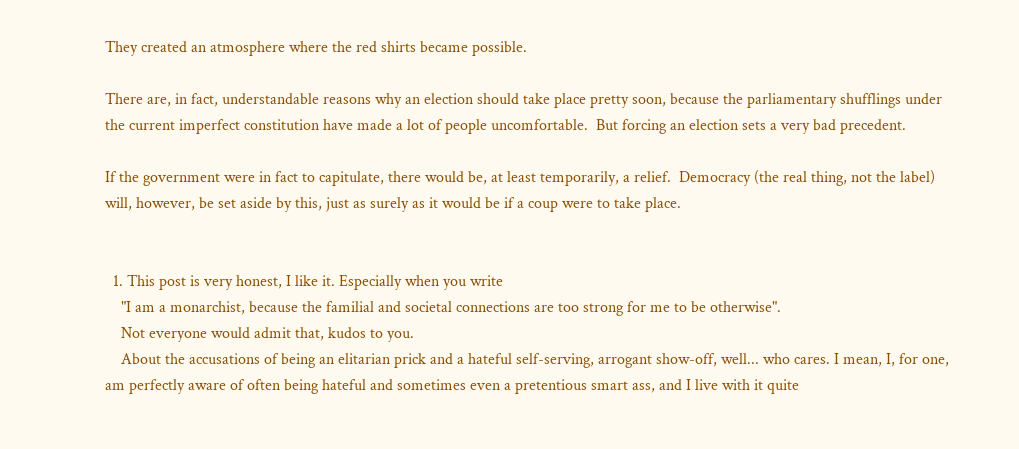They created an atmosphere where the red shirts became possible.

There are, in fact, understandable reasons why an election should take place pretty soon, because the parliamentary shufflings under the current imperfect constitution have made a lot of people uncomfortable.  But forcing an election sets a very bad precedent.

If the government were in fact to capitulate, there would be, at least temporarily, a relief.  Democracy (the real thing, not the label) will, however, be set aside by this, just as surely as it would be if a coup were to take place.


  1. This post is very honest, I like it. Especially when you write
    "I am a monarchist, because the familial and societal connections are too strong for me to be otherwise".
    Not everyone would admit that, kudos to you.
    About the accusations of being an elitarian prick and a hateful self-serving, arrogant show-off, well... who cares. I mean, I, for one, am perfectly aware of often being hateful and sometimes even a pretentious smart ass, and I live with it quite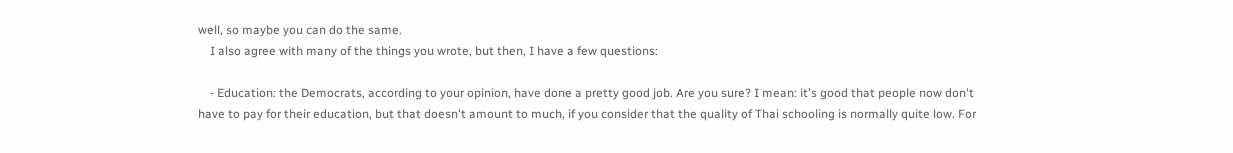well, so maybe you can do the same.
    I also agree with many of the things you wrote, but then, I have a few questions:

    - Education: the Democrats, according to your opinion, have done a pretty good job. Are you sure? I mean: it's good that people now don't have to pay for their education, but that doesn't amount to much, if you consider that the quality of Thai schooling is normally quite low. For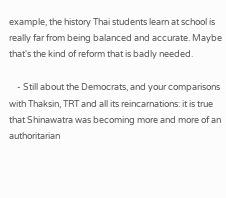example, the history Thai students learn at school is really far from being balanced and accurate. Maybe that's the kind of reform that is badly needed.

    - Still about the Democrats, and your comparisons with Thaksin, TRT and all its reincarnations: it is true that Shinawatra was becoming more and more of an authoritarian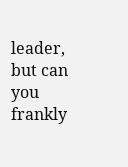leader, but can you frankly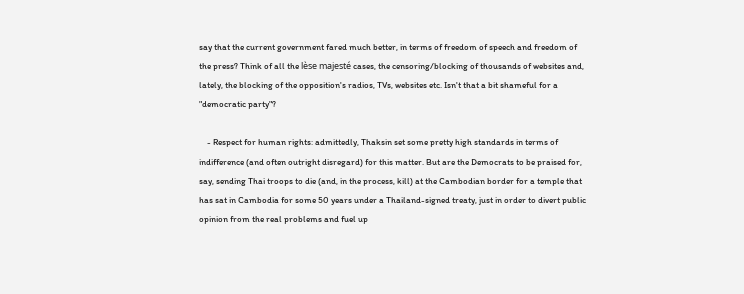say that the current government fared much better, in terms of freedom of speech and freedom of the press? Think of all the lèse majesté cases, the censoring/blocking of thousands of websites and, lately, the blocking of the opposition's radios, TVs, websites etc. Isn't that a bit shameful for a "democratic party"?

    - Respect for human rights: admittedly, Thaksin set some pretty high standards in terms of indifference (and often outright disregard) for this matter. But are the Democrats to be praised for, say, sending Thai troops to die (and, in the process, kill) at the Cambodian border for a temple that has sat in Cambodia for some 50 years under a Thailand-signed treaty, just in order to divert public opinion from the real problems and fuel up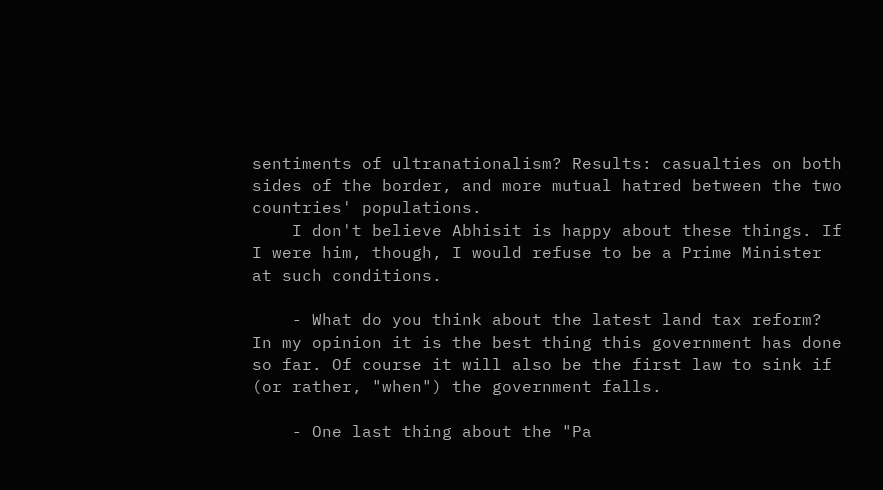sentiments of ultranationalism? Results: casualties on both sides of the border, and more mutual hatred between the two countries' populations.
    I don't believe Abhisit is happy about these things. If I were him, though, I would refuse to be a Prime Minister at such conditions.

    - What do you think about the latest land tax reform? In my opinion it is the best thing this government has done so far. Of course it will also be the first law to sink if (or rather, "when") the government falls.

    - One last thing about the "Pa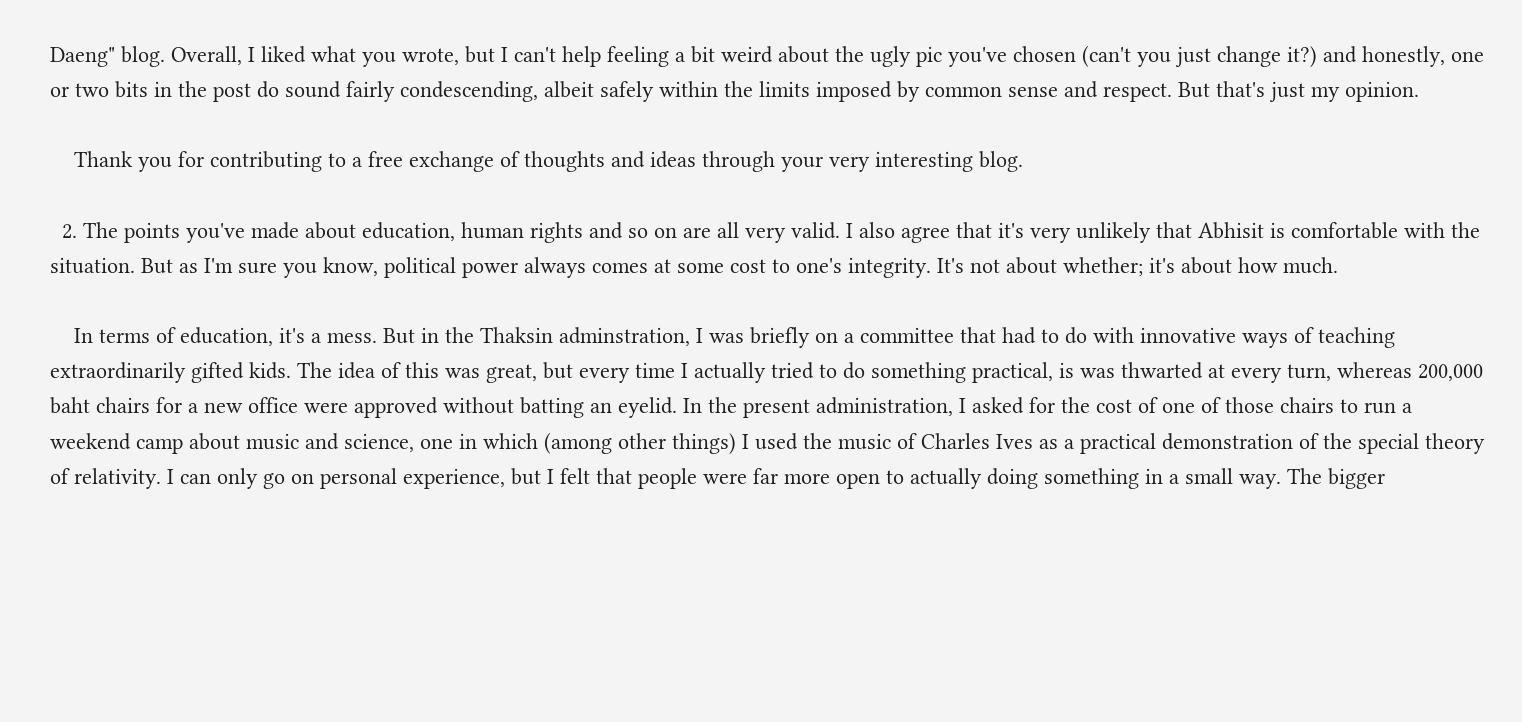Daeng" blog. Overall, I liked what you wrote, but I can't help feeling a bit weird about the ugly pic you've chosen (can't you just change it?) and honestly, one or two bits in the post do sound fairly condescending, albeit safely within the limits imposed by common sense and respect. But that's just my opinion.

    Thank you for contributing to a free exchange of thoughts and ideas through your very interesting blog.

  2. The points you've made about education, human rights and so on are all very valid. I also agree that it's very unlikely that Abhisit is comfortable with the situation. But as I'm sure you know, political power always comes at some cost to one's integrity. It's not about whether; it's about how much.

    In terms of education, it's a mess. But in the Thaksin adminstration, I was briefly on a committee that had to do with innovative ways of teaching extraordinarily gifted kids. The idea of this was great, but every time I actually tried to do something practical, is was thwarted at every turn, whereas 200,000 baht chairs for a new office were approved without batting an eyelid. In the present administration, I asked for the cost of one of those chairs to run a weekend camp about music and science, one in which (among other things) I used the music of Charles Ives as a practical demonstration of the special theory of relativity. I can only go on personal experience, but I felt that people were far more open to actually doing something in a small way. The bigger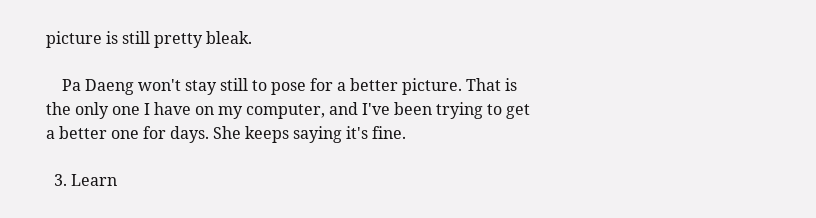picture is still pretty bleak.

    Pa Daeng won't stay still to pose for a better picture. That is the only one I have on my computer, and I've been trying to get a better one for days. She keeps saying it's fine.

  3. Learn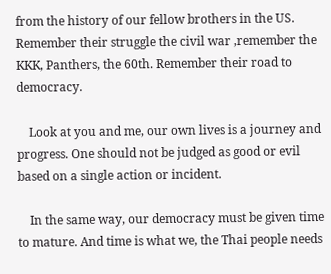from the history of our fellow brothers in the US. Remember their struggle the civil war ,remember the KKK, Panthers, the 60th. Remember their road to democracy.

    Look at you and me, our own lives is a journey and progress. One should not be judged as good or evil based on a single action or incident.

    In the same way, our democracy must be given time to mature. And time is what we, the Thai people needs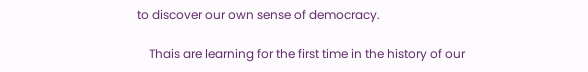to discover our own sense of democracy.

    Thais are learning for the first time in the history of our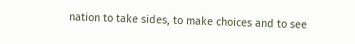nation to take sides, to make choices and to see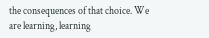the consequences of that choice. We are learning, learning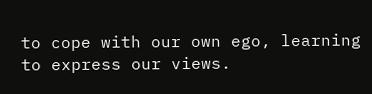to cope with our own ego, learning to express our views.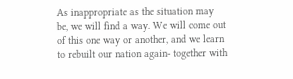As inappropriate as the situation may be, we will find a way. We will come out of this one way or another, and we learn to rebuilt our nation again- together with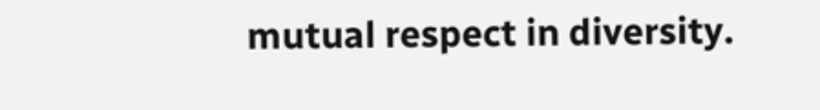mutual respect in diversity.